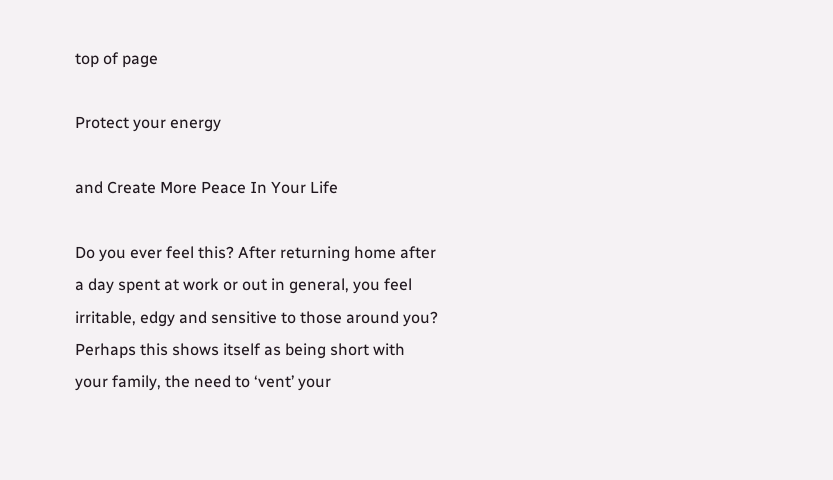top of page

Protect your energy

and Create More Peace In Your Life

Do you ever feel this? After returning home after a day spent at work or out in general, you feel irritable, edgy and sensitive to those around you? Perhaps this shows itself as being short with your family, the need to ‘vent’ your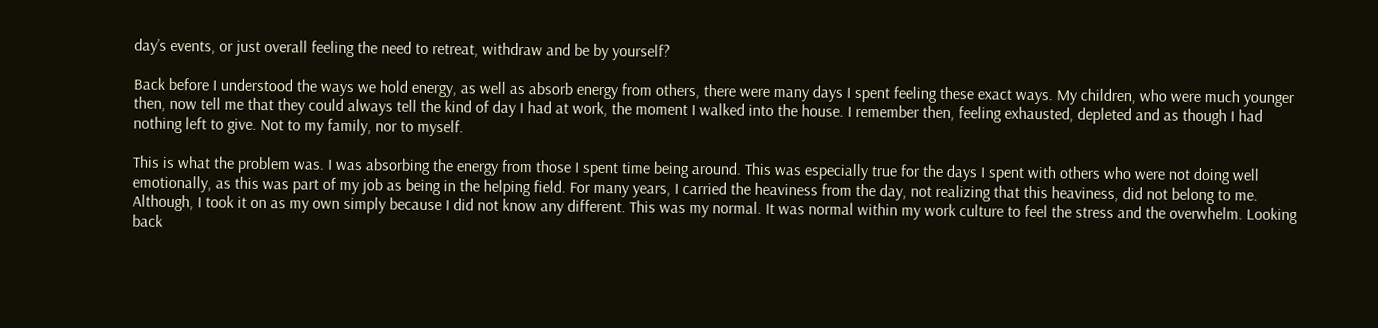day’s events, or just overall feeling the need to retreat, withdraw and be by yourself?

Back before I understood the ways we hold energy, as well as absorb energy from others, there were many days I spent feeling these exact ways. My children, who were much younger then, now tell me that they could always tell the kind of day I had at work, the moment I walked into the house. I remember then, feeling exhausted, depleted and as though I had nothing left to give. Not to my family, nor to myself.

This is what the problem was. I was absorbing the energy from those I spent time being around. This was especially true for the days I spent with others who were not doing well emotionally, as this was part of my job as being in the helping field. For many years, I carried the heaviness from the day, not realizing that this heaviness, did not belong to me. Although, I took it on as my own simply because I did not know any different. This was my normal. It was normal within my work culture to feel the stress and the overwhelm. Looking back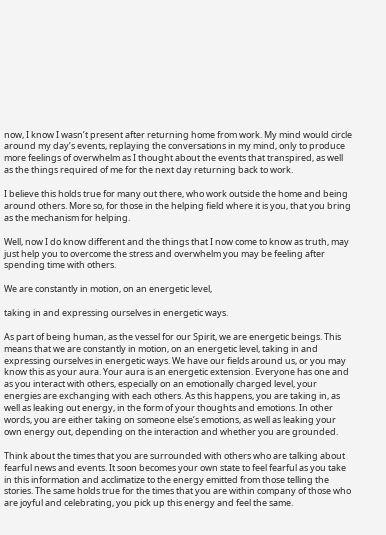now, I know I wasn’t present after returning home from work. My mind would circle around my day’s events, replaying the conversations in my mind, only to produce more feelings of overwhelm as I thought about the events that transpired, as well as the things required of me for the next day returning back to work.

I believe this holds true for many out there, who work outside the home and being around others. More so, for those in the helping field where it is you, that you bring as the mechanism for helping.

Well, now I do know different and the things that I now come to know as truth, may just help you to overcome the stress and overwhelm you may be feeling after spending time with others.

We are constantly in motion, on an energetic level,

taking in and expressing ourselves in energetic ways.

As part of being human, as the vessel for our Spirit, we are energetic beings. This means that we are constantly in motion, on an energetic level, taking in and expressing ourselves in energetic ways. We have our fields around us, or you may know this as your aura. Your aura is an energetic extension. Everyone has one and as you interact with others, especially on an emotionally charged level, your energies are exchanging with each others. As this happens, you are taking in, as well as leaking out energy, in the form of your thoughts and emotions. In other words, you are either taking on someone else’s emotions, as well as leaking your own energy out, depending on the interaction and whether you are grounded.

Think about the times that you are surrounded with others who are talking about fearful news and events. It soon becomes your own state to feel fearful as you take in this information and acclimatize to the energy emitted from those telling the stories. The same holds true for the times that you are within company of those who are joyful and celebrating, you pick up this energy and feel the same.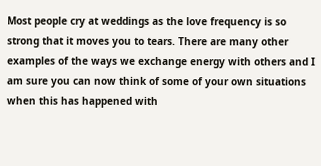Most people cry at weddings as the love frequency is so strong that it moves you to tears. There are many other examples of the ways we exchange energy with others and I am sure you can now think of some of your own situations when this has happened with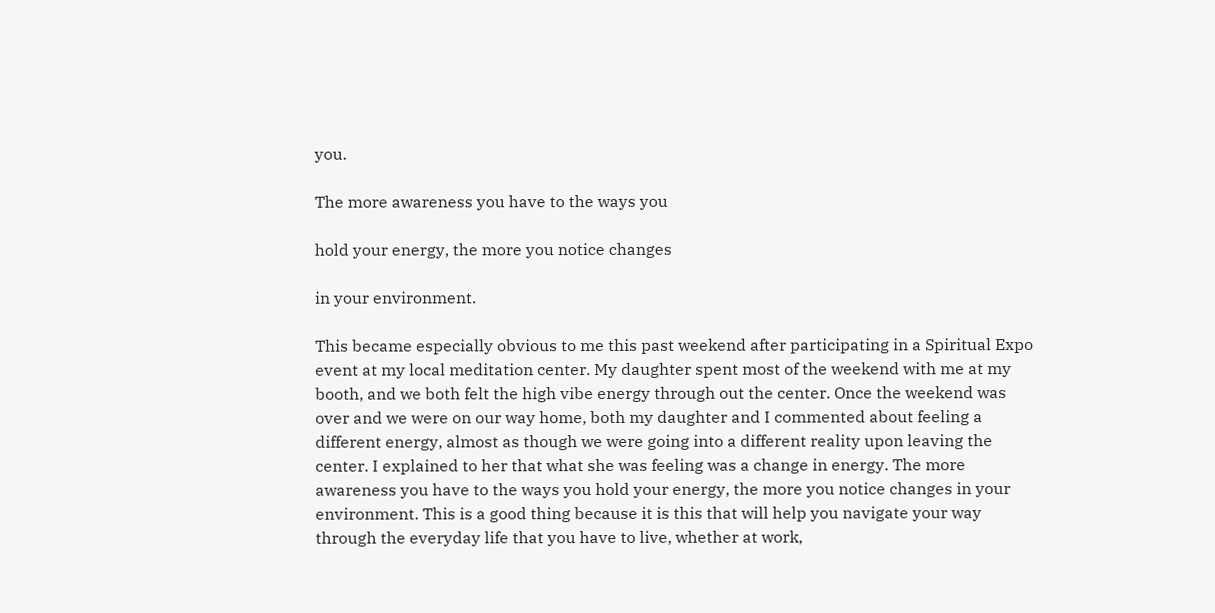you.

The more awareness you have to the ways you

hold your energy, the more you notice changes

in your environment.

This became especially obvious to me this past weekend after participating in a Spiritual Expo event at my local meditation center. My daughter spent most of the weekend with me at my booth, and we both felt the high vibe energy through out the center. Once the weekend was over and we were on our way home, both my daughter and I commented about feeling a different energy, almost as though we were going into a different reality upon leaving the center. I explained to her that what she was feeling was a change in energy. The more awareness you have to the ways you hold your energy, the more you notice changes in your environment. This is a good thing because it is this that will help you navigate your way through the everyday life that you have to live, whether at work,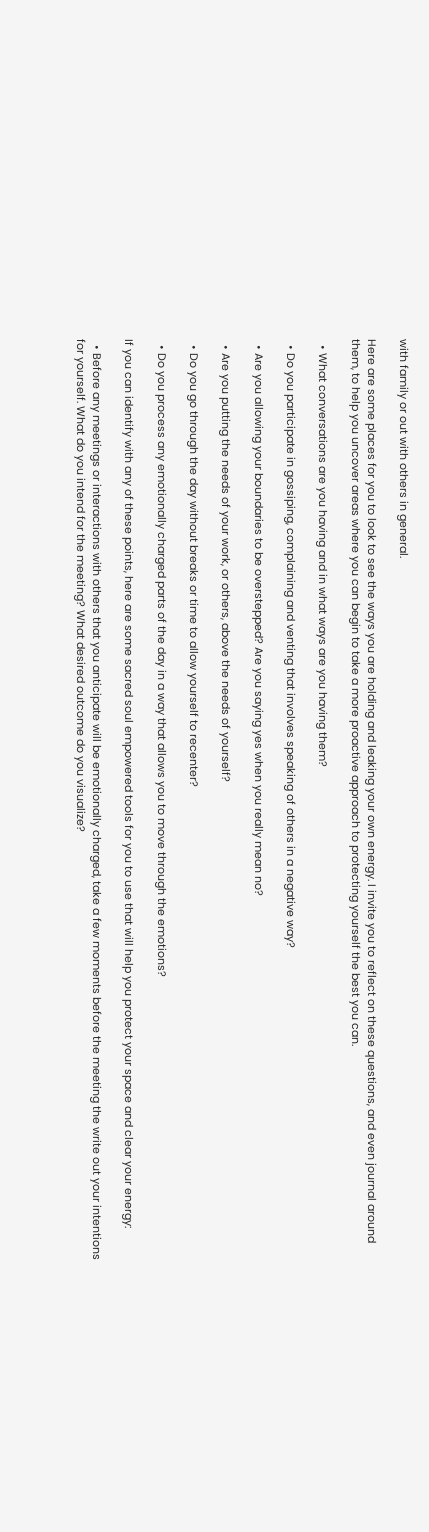with family or out with others in general.

Here are some places for you to look to see the ways you are holding and leaking your own energy. I invite you to reflect on these questions, and even journal around them, to help you uncover areas where you can begin to take a more proactive approach to protecting yourself the best you can.

  • What conversations are you having and in what ways are you having them?

  • Do you participate in gossiping, complaining and venting that involves speaking of others in a negative way?

  • Are you allowing your boundaries to be overstepped? Are you saying yes when you really mean no?

  • Are you putting the needs of your work, or others, above the needs of yourself?

  • Do you go through the day without breaks or time to allow yourself to recenter?

  • Do you process any emotionally charged parts of the day in a way that allows you to move through the emotions?

If you can identify with any of these points, here are some sacred soul empowered tools for you to use that will help you protect your space and clear your energy:

  • Before any meetings or interactions with others that you anticipate will be emotionally charged, take a few moments before the meeting the write out your intentions for yourself. What do you intend for the meeting? What desired outcome do you visualize?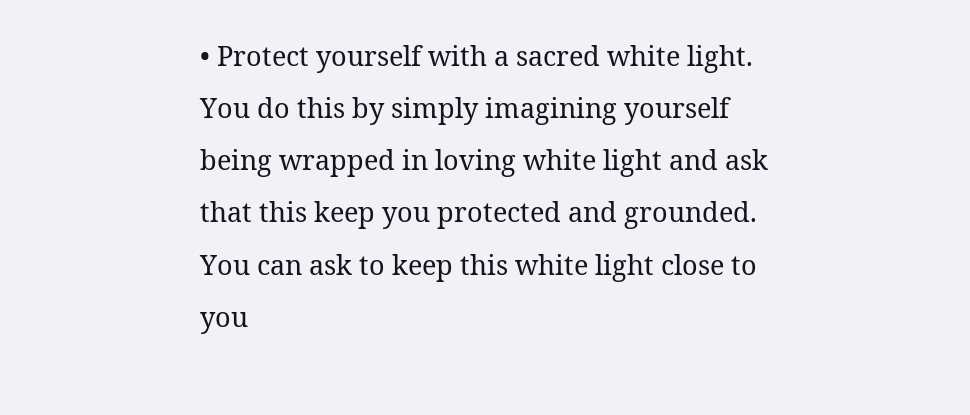• Protect yourself with a sacred white light. You do this by simply imagining yourself being wrapped in loving white light and ask that this keep you protected and grounded. You can ask to keep this white light close to you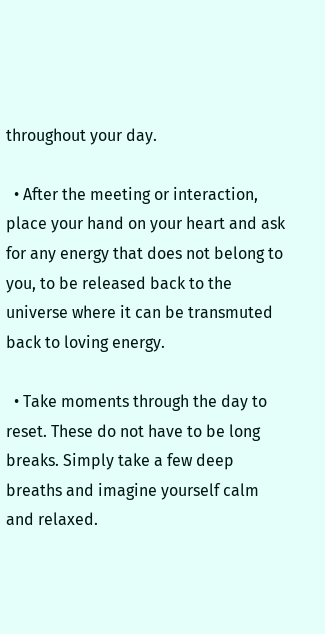throughout your day.

  • After the meeting or interaction, place your hand on your heart and ask for any energy that does not belong to you, to be released back to the universe where it can be transmuted back to loving energy.

  • Take moments through the day to reset. These do not have to be long breaks. Simply take a few deep breaths and imagine yourself calm and relaxed.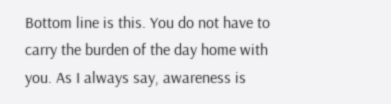Bottom line is this. You do not have to carry the burden of the day home with you. As I always say, awareness is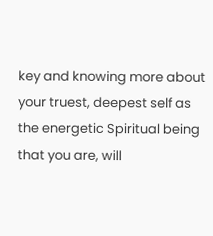key and knowing more about your truest, deepest self as the energetic Spiritual being that you are, will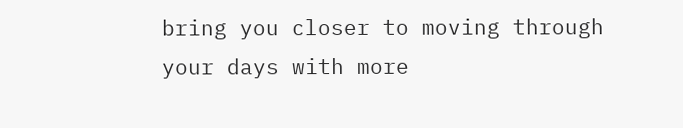bring you closer to moving through your days with more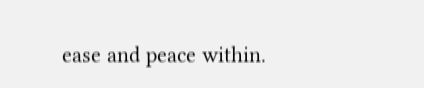ease and peace within.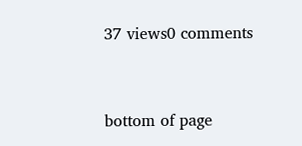37 views0 comments


bottom of page